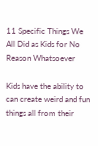11 Specific Things We All Did as Kids for No Reason Whatsoever

Kids have the ability to can create weird and fun things all from their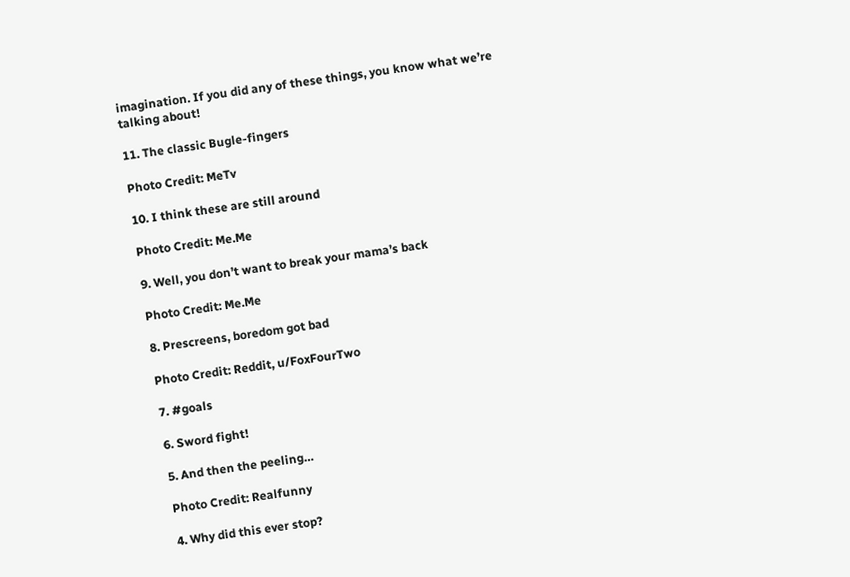imagination. If you did any of these things, you know what we’re talking about!

11. The classic Bugle-fingers

Photo Credit: MeTv

10. I think these are still around

Photo Credit: Me.Me

9. Well, you don’t want to break your mama’s back

Photo Credit: Me.Me

8. Prescreens, boredom got bad

Photo Credit: Reddit, u/FoxFourTwo

7. #goals

6. Sword fight!

5. And then the peeling…

Photo Credit: Realfunny

4. Why did this ever stop?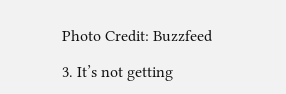Photo Credit: Buzzfeed

3. It’s not getting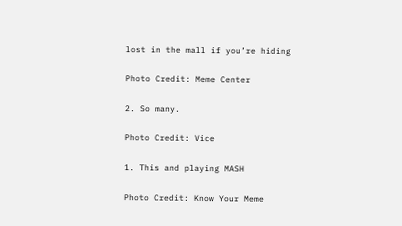lost in the mall if you’re hiding

Photo Credit: Meme Center

2. So many.

Photo Credit: Vice

1. This and playing MASH

Photo Credit: Know Your Meme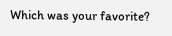Which was your favorite?